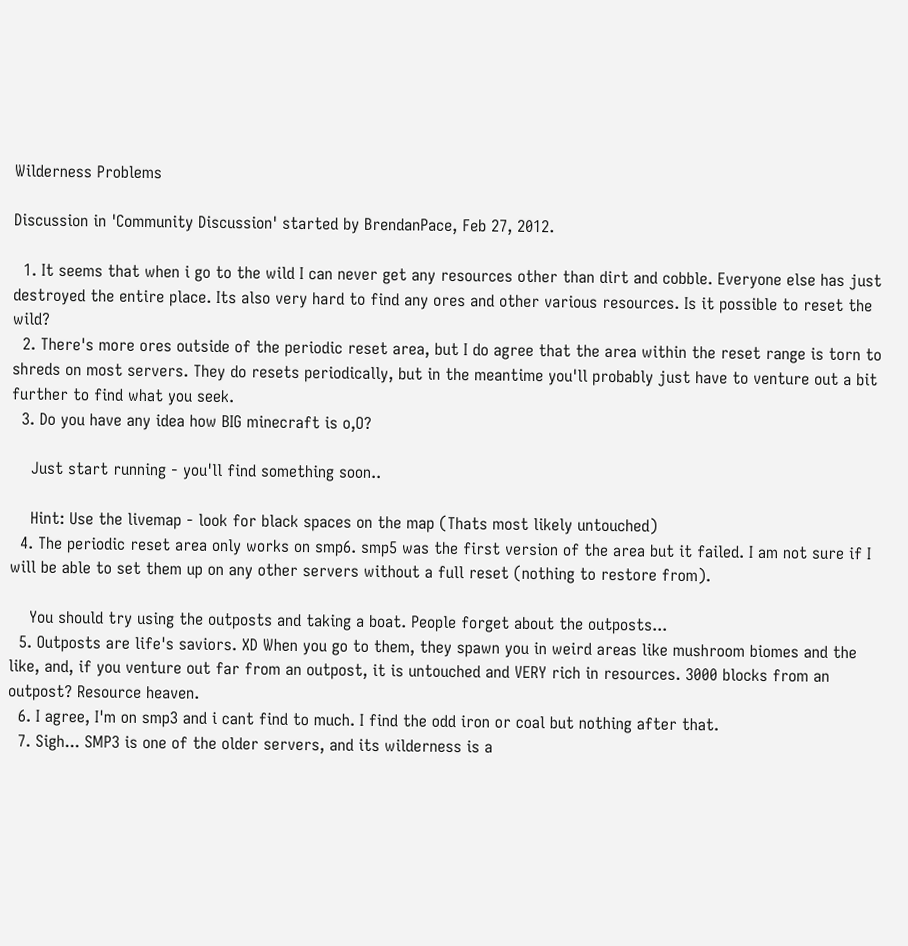Wilderness Problems

Discussion in 'Community Discussion' started by BrendanPace, Feb 27, 2012.

  1. It seems that when i go to the wild I can never get any resources other than dirt and cobble. Everyone else has just destroyed the entire place. Its also very hard to find any ores and other various resources. Is it possible to reset the wild?
  2. There's more ores outside of the periodic reset area, but I do agree that the area within the reset range is torn to shreds on most servers. They do resets periodically, but in the meantime you'll probably just have to venture out a bit further to find what you seek.
  3. Do you have any idea how BIG minecraft is o,O?

    Just start running - you'll find something soon..

    Hint: Use the livemap - look for black spaces on the map (Thats most likely untouched)
  4. The periodic reset area only works on smp6. smp5 was the first version of the area but it failed. I am not sure if I will be able to set them up on any other servers without a full reset (nothing to restore from).

    You should try using the outposts and taking a boat. People forget about the outposts...
  5. Outposts are life's saviors. XD When you go to them, they spawn you in weird areas like mushroom biomes and the like, and, if you venture out far from an outpost, it is untouched and VERY rich in resources. 3000 blocks from an outpost? Resource heaven.
  6. I agree, I'm on smp3 and i cant find to much. I find the odd iron or coal but nothing after that.
  7. Sigh... SMP3 is one of the older servers, and its wilderness is a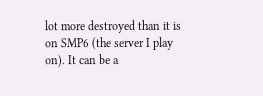lot more destroyed than it is on SMP6 (the server I play on). It can be a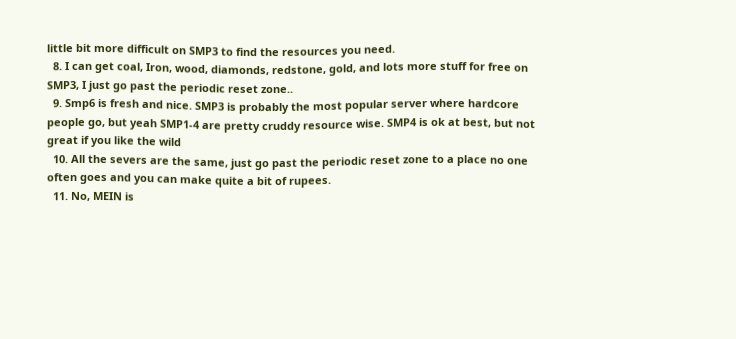little bit more difficult on SMP3 to find the resources you need.
  8. I can get coal, Iron, wood, diamonds, redstone, gold, and lots more stuff for free on SMP3, I just go past the periodic reset zone..
  9. Smp6 is fresh and nice. SMP3 is probably the most popular server where hardcore people go, but yeah SMP1-4 are pretty cruddy resource wise. SMP4 is ok at best, but not great if you like the wild
  10. All the severs are the same, just go past the periodic reset zone to a place no one often goes and you can make quite a bit of rupees.
  11. No, MEIN is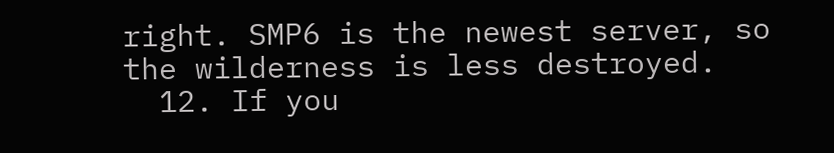right. SMP6 is the newest server, so the wilderness is less destroyed.
  12. If you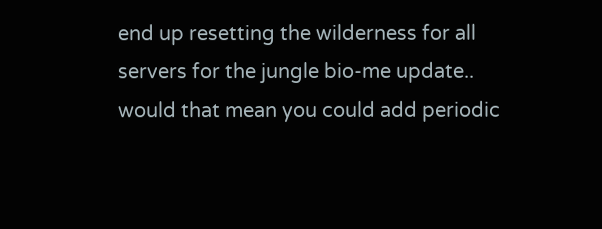end up resetting the wilderness for all servers for the jungle bio-me update.. would that mean you could add periodic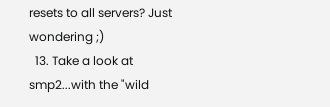resets to all servers? Just wondering ;)
  13. Take a look at smp2...with the "wild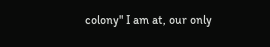colony" I am at, our only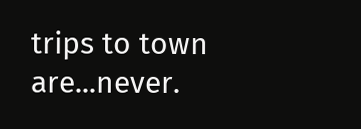trips to town are...never.